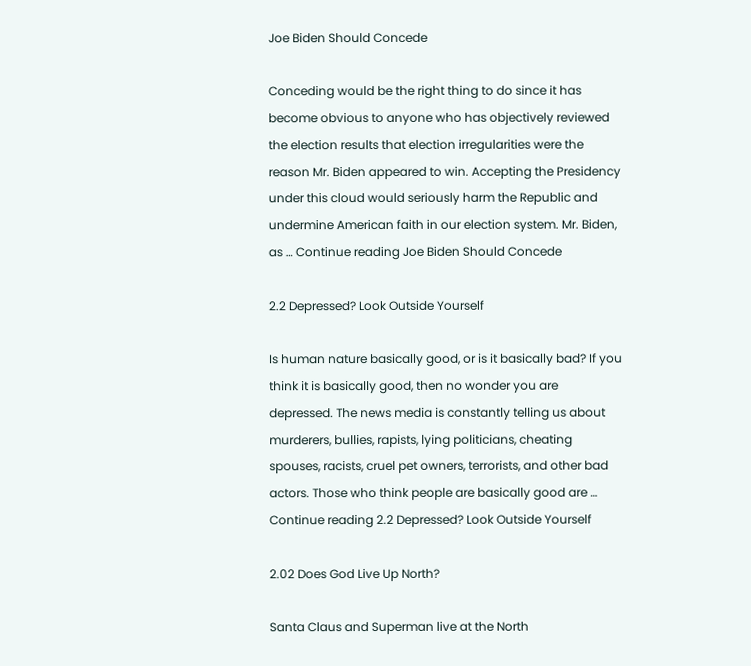Joe Biden Should Concede

Conceding would be the right thing to do since it has become obvious to anyone who has objectively reviewed the election results that election irregularities were the reason Mr. Biden appeared to win. Accepting the Presidency under this cloud would seriously harm the Republic and undermine American faith in our election system. Mr. Biden, as … Continue reading Joe Biden Should Concede

2.2 Depressed? Look Outside Yourself

Is human nature basically good, or is it basically bad? If you think it is basically good, then no wonder you are depressed. The news media is constantly telling us about murderers, bullies, rapists, lying politicians, cheating spouses, racists, cruel pet owners, terrorists, and other bad actors. Those who think people are basically good are … Continue reading 2.2 Depressed? Look Outside Yourself

2.02 Does God Live Up North?

Santa Claus and Superman live at the North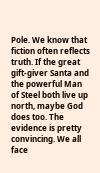Pole. We know that fiction often reflects truth. If the great gift-giver Santa and the powerful Man of Steel both live up north, maybe God does too. The evidence is pretty convincing. We all face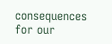consequences for our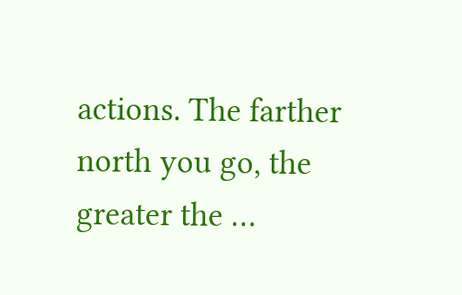actions. The farther north you go, the greater the …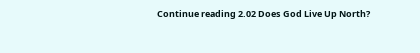Continue reading 2.02 Does God Live Up North?